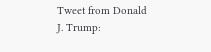Tweet from Donald J. Trump: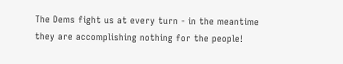The Dems fight us at every turn - in the meantime they are accomplishing nothing for the people!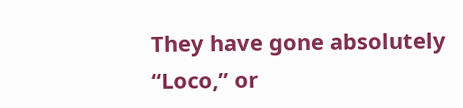They have gone absolutely “Loco,” or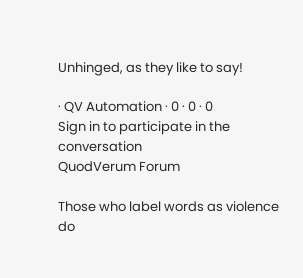Unhinged, as they like to say!

· QV Automation · 0 · 0 · 0
Sign in to participate in the conversation
QuodVerum Forum

Those who label words as violence do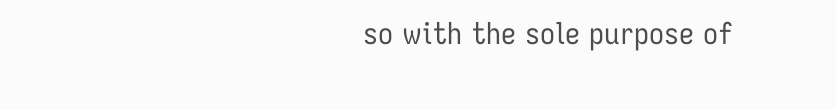so with the sole purpose of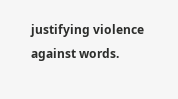justifying violence against words.